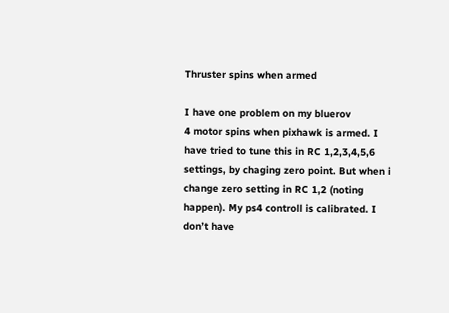Thruster spins when armed

I have one problem on my bluerov
4 motor spins when pixhawk is armed. I have tried to tune this in RC 1,2,3,4,5,6 settings, by chaging zero point. But when i change zero setting in RC 1,2 (noting happen). My ps4 controll is calibrated. I don’t have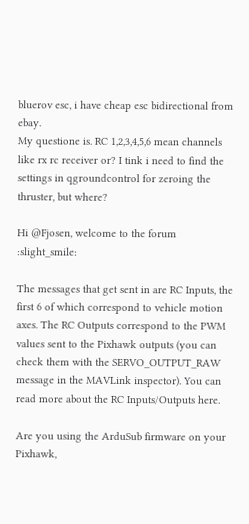bluerov esc, i have cheap esc bidirectional from ebay.
My questione is. RC 1,2,3,4,5,6 mean channels like rx rc receiver or? I tink i need to find the settings in qgroundcontrol for zeroing the thruster, but where?

Hi @Fjosen, welcome to the forum :slight_smile:

The messages that get sent in are RC Inputs, the first 6 of which correspond to vehicle motion axes. The RC Outputs correspond to the PWM values sent to the Pixhawk outputs (you can check them with the SERVO_OUTPUT_RAW message in the MAVLink inspector). You can read more about the RC Inputs/Outputs here.

Are you using the ArduSub firmware on your Pixhawk,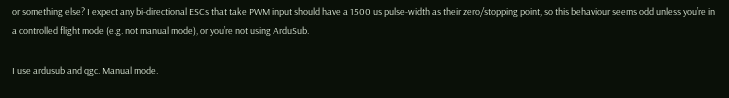or something else? I expect any bi-directional ESCs that take PWM input should have a 1500 us pulse-width as their zero/stopping point, so this behaviour seems odd unless you’re in a controlled flight mode (e.g. not manual mode), or you’re not using ArduSub.

I use ardusub and qgc. Manual mode.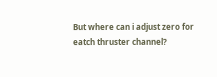But where can i adjust zero for eatch thruster channel?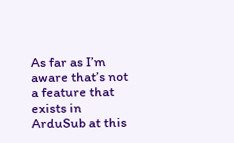As far as I’m aware that’s not a feature that exists in ArduSub at this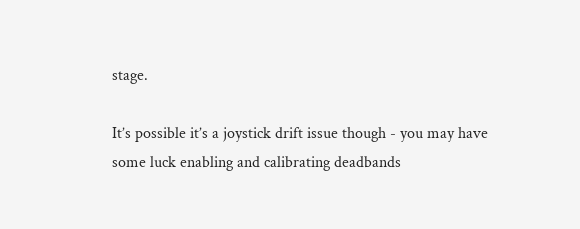stage.

It’s possible it’s a joystick drift issue though - you may have some luck enabling and calibrating deadbands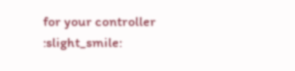for your controller :slight_smile: